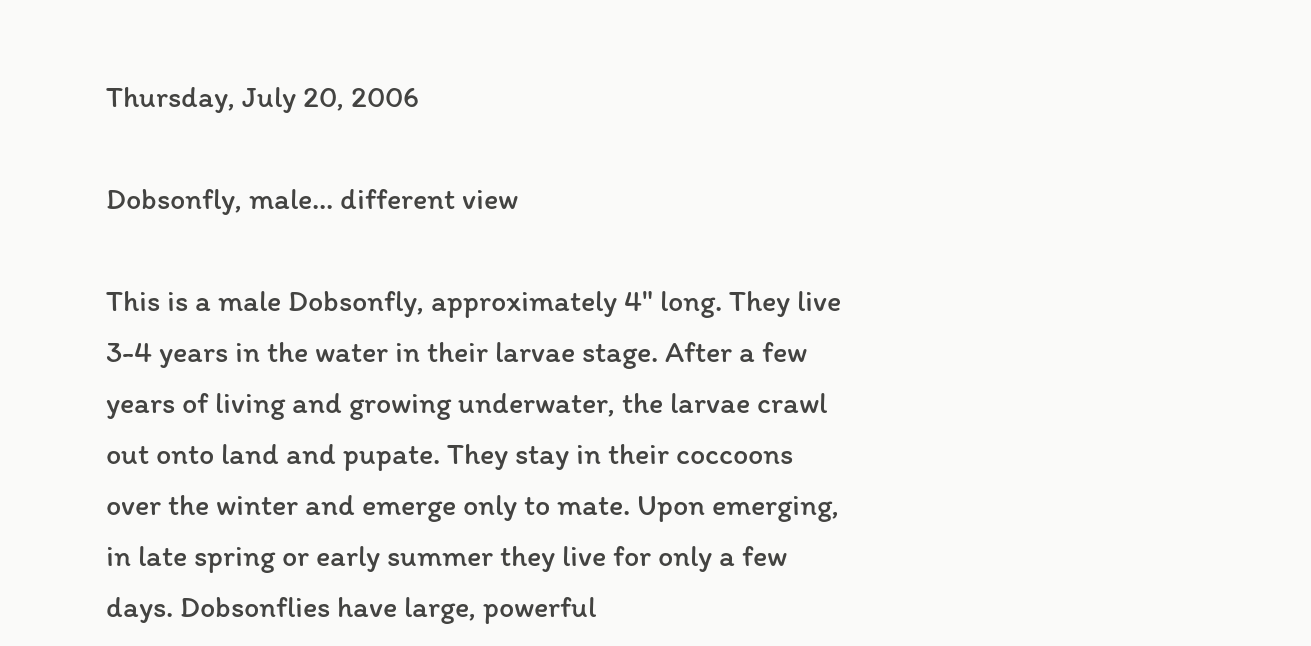Thursday, July 20, 2006

Dobsonfly, male... different view

This is a male Dobsonfly, approximately 4" long. They live 3-4 years in the water in their larvae stage. After a few years of living and growing underwater, the larvae crawl out onto land and pupate. They stay in their coccoons over the winter and emerge only to mate. Upon emerging, in late spring or early summer they live for only a few days. Dobsonflies have large, powerful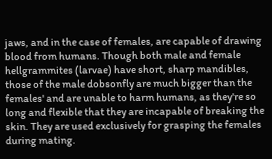jaws, and in the case of females, are capable of drawing blood from humans. Though both male and female hellgrammites (larvae) have short, sharp mandibles, those of the male dobsonfly are much bigger than the females' and are unable to harm humans, as they're so long and flexible that they are incapable of breaking the skin. They are used exclusively for grasping the females during mating.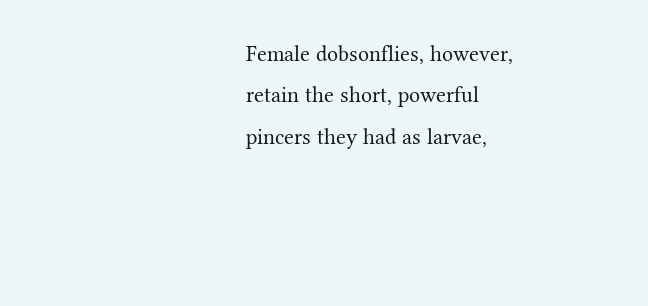Female dobsonflies, however, retain the short, powerful pincers they had as larvae,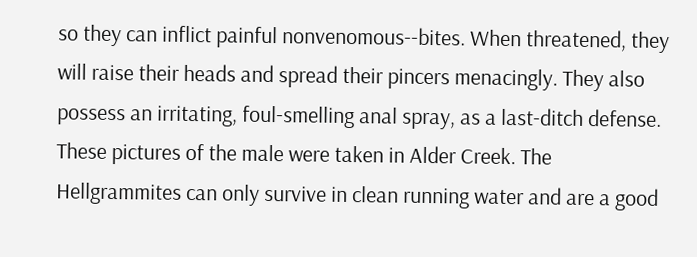so they can inflict painful nonvenomous--bites. When threatened, they will raise their heads and spread their pincers menacingly. They also possess an irritating, foul-smelling anal spray, as a last-ditch defense. These pictures of the male were taken in Alder Creek. The Hellgrammites can only survive in clean running water and are a good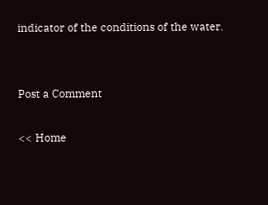indicator of the conditions of the water.


Post a Comment

<< Home